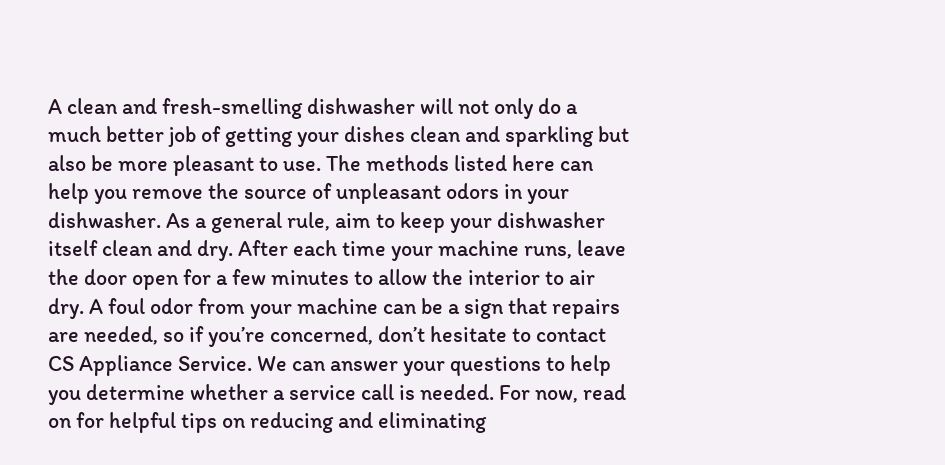A clean and fresh-smelling dishwasher will not only do a much better job of getting your dishes clean and sparkling but also be more pleasant to use. The methods listed here can help you remove the source of unpleasant odors in your dishwasher. As a general rule, aim to keep your dishwasher itself clean and dry. After each time your machine runs, leave the door open for a few minutes to allow the interior to air dry. A foul odor from your machine can be a sign that repairs are needed, so if you’re concerned, don’t hesitate to contact CS Appliance Service. We can answer your questions to help you determine whether a service call is needed. For now, read on for helpful tips on reducing and eliminating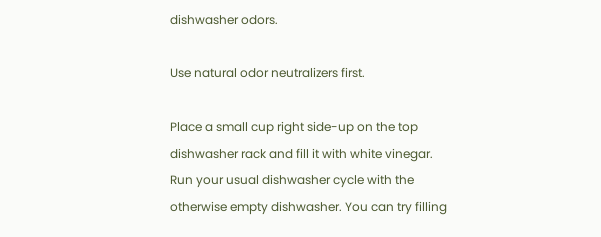dishwasher odors.

Use natural odor neutralizers first.

Place a small cup right side-up on the top dishwasher rack and fill it with white vinegar. Run your usual dishwasher cycle with the otherwise empty dishwasher. You can try filling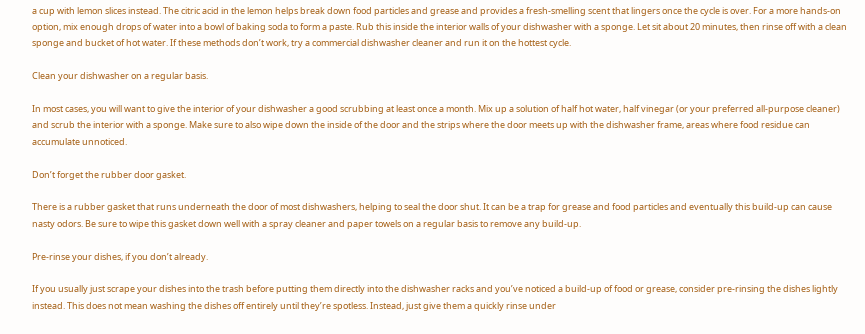a cup with lemon slices instead. The citric acid in the lemon helps break down food particles and grease and provides a fresh-smelling scent that lingers once the cycle is over. For a more hands-on option, mix enough drops of water into a bowl of baking soda to form a paste. Rub this inside the interior walls of your dishwasher with a sponge. Let sit about 20 minutes, then rinse off with a clean sponge and bucket of hot water. If these methods don’t work, try a commercial dishwasher cleaner and run it on the hottest cycle.

Clean your dishwasher on a regular basis.

In most cases, you will want to give the interior of your dishwasher a good scrubbing at least once a month. Mix up a solution of half hot water, half vinegar (or your preferred all-purpose cleaner) and scrub the interior with a sponge. Make sure to also wipe down the inside of the door and the strips where the door meets up with the dishwasher frame, areas where food residue can accumulate unnoticed.

Don’t forget the rubber door gasket.

There is a rubber gasket that runs underneath the door of most dishwashers, helping to seal the door shut. It can be a trap for grease and food particles and eventually this build-up can cause nasty odors. Be sure to wipe this gasket down well with a spray cleaner and paper towels on a regular basis to remove any build-up.

Pre-rinse your dishes, if you don’t already.

If you usually just scrape your dishes into the trash before putting them directly into the dishwasher racks and you’ve noticed a build-up of food or grease, consider pre-rinsing the dishes lightly instead. This does not mean washing the dishes off entirely until they’re spotless. Instead, just give them a quickly rinse under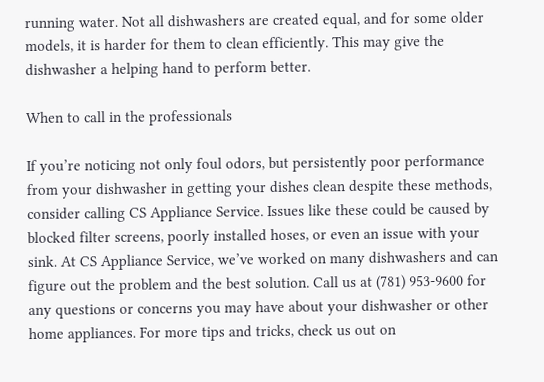running water. Not all dishwashers are created equal, and for some older models, it is harder for them to clean efficiently. This may give the dishwasher a helping hand to perform better.

When to call in the professionals

If you’re noticing not only foul odors, but persistently poor performance from your dishwasher in getting your dishes clean despite these methods, consider calling CS Appliance Service. Issues like these could be caused by blocked filter screens, poorly installed hoses, or even an issue with your sink. At CS Appliance Service, we’ve worked on many dishwashers and can figure out the problem and the best solution. Call us at (781) 953-9600 for any questions or concerns you may have about your dishwasher or other home appliances. For more tips and tricks, check us out on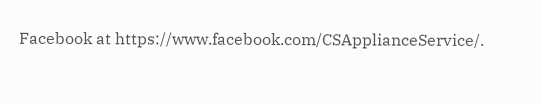Facebook at https://www.facebook.com/CSApplianceService/.